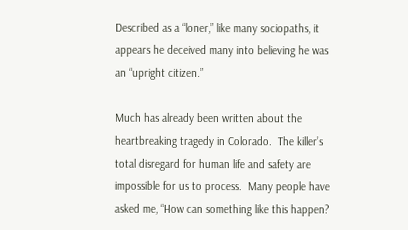Described as a “loner,” like many sociopaths, it appears he deceived many into believing he was an “upright citizen.”

Much has already been written about the heartbreaking tragedy in Colorado.  The killer’s total disregard for human life and safety are impossible for us to process.  Many people have asked me, “How can something like this happen?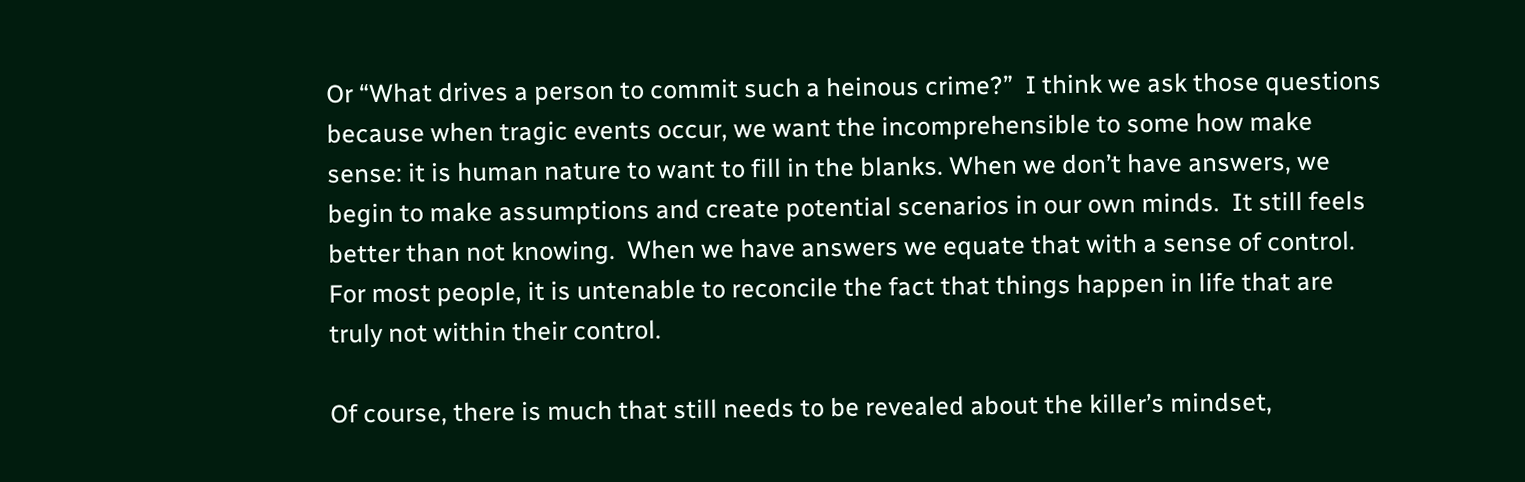Or “What drives a person to commit such a heinous crime?”  I think we ask those questions because when tragic events occur, we want the incomprehensible to some how make sense: it is human nature to want to fill in the blanks. When we don’t have answers, we begin to make assumptions and create potential scenarios in our own minds.  It still feels better than not knowing.  When we have answers we equate that with a sense of control.  For most people, it is untenable to reconcile the fact that things happen in life that are truly not within their control.

Of course, there is much that still needs to be revealed about the killer’s mindset,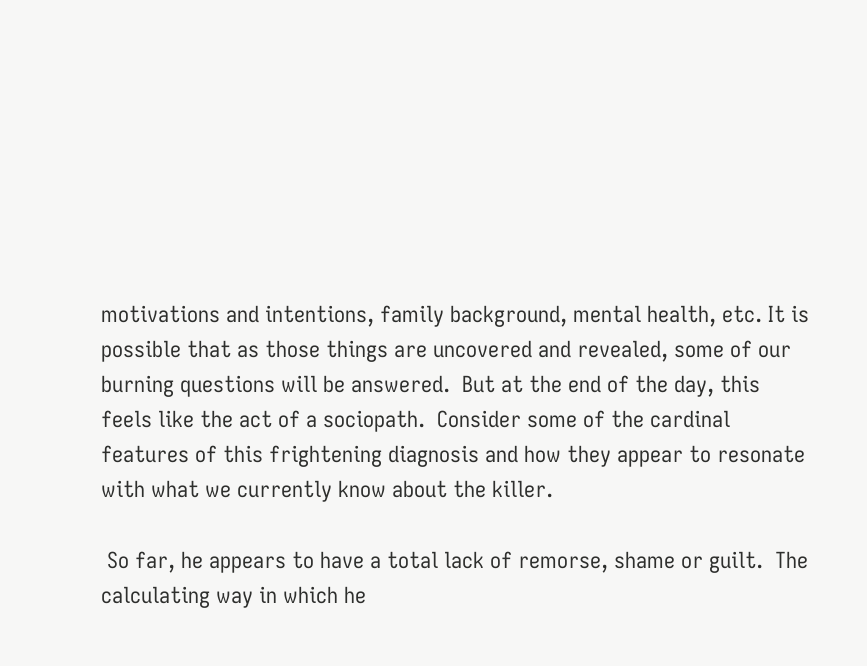motivations and intentions, family background, mental health, etc. It is possible that as those things are uncovered and revealed, some of our burning questions will be answered.  But at the end of the day, this feels like the act of a sociopath.  Consider some of the cardinal features of this frightening diagnosis and how they appear to resonate with what we currently know about the killer.

 So far, he appears to have a total lack of remorse, shame or guilt.  The calculating way in which he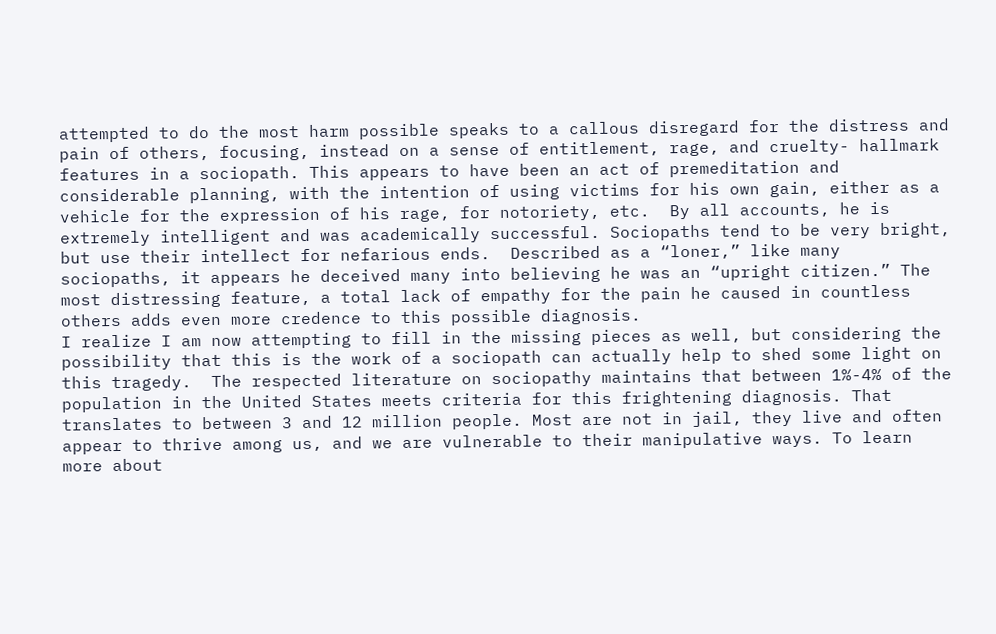attempted to do the most harm possible speaks to a callous disregard for the distress and pain of others, focusing, instead on a sense of entitlement, rage, and cruelty- hallmark features in a sociopath. This appears to have been an act of premeditation and considerable planning, with the intention of using victims for his own gain, either as a vehicle for the expression of his rage, for notoriety, etc.  By all accounts, he is extremely intelligent and was academically successful. Sociopaths tend to be very bright, but use their intellect for nefarious ends.  Described as a “loner,” like many sociopaths, it appears he deceived many into believing he was an “upright citizen.” The most distressing feature, a total lack of empathy for the pain he caused in countless others adds even more credence to this possible diagnosis.
I realize I am now attempting to fill in the missing pieces as well, but considering the possibility that this is the work of a sociopath can actually help to shed some light on this tragedy.  The respected literature on sociopathy maintains that between 1%-4% of the population in the United States meets criteria for this frightening diagnosis. That translates to between 3 and 12 million people. Most are not in jail, they live and often appear to thrive among us, and we are vulnerable to their manipulative ways. To learn more about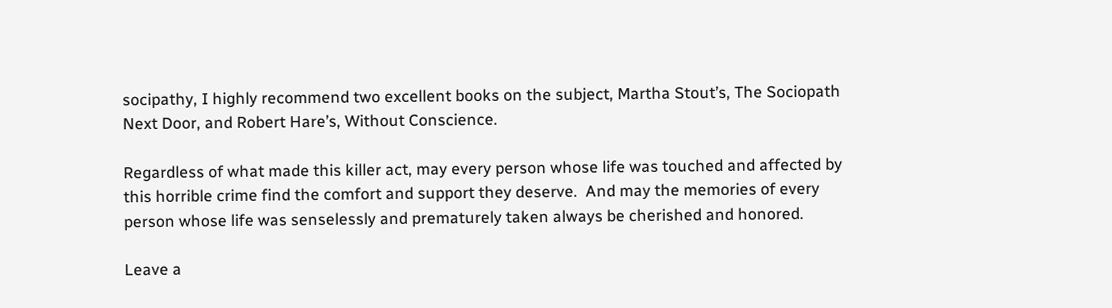socipathy, I highly recommend two excellent books on the subject, Martha Stout’s, The Sociopath Next Door, and Robert Hare’s, Without Conscience.

Regardless of what made this killer act, may every person whose life was touched and affected by this horrible crime find the comfort and support they deserve.  And may the memories of every person whose life was senselessly and prematurely taken always be cherished and honored.

Leave a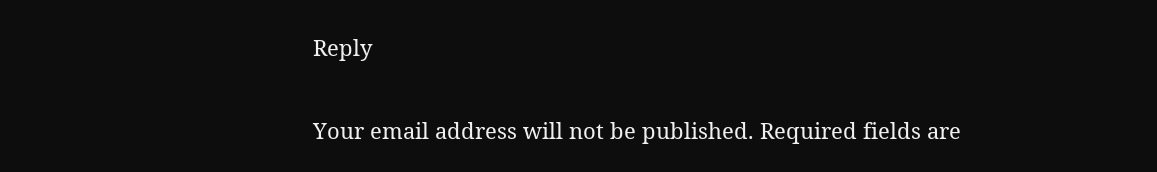Reply

Your email address will not be published. Required fields are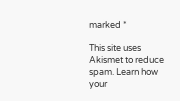marked *

This site uses Akismet to reduce spam. Learn how your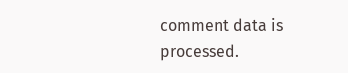comment data is processed.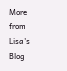More from Lisa's Blog